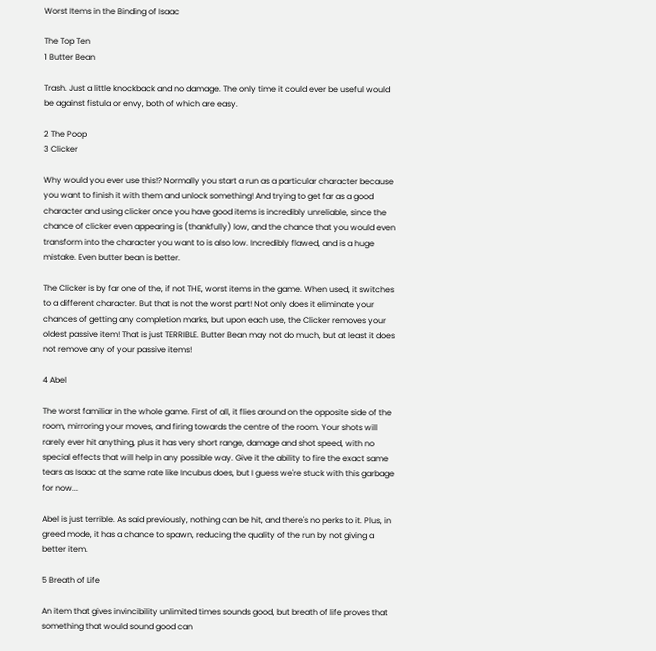Worst Items in the Binding of Isaac

The Top Ten
1 Butter Bean

Trash. Just a little knockback and no damage. The only time it could ever be useful would be against fistula or envy, both of which are easy.

2 The Poop
3 Clicker

Why would you ever use this!? Normally you start a run as a particular character because you want to finish it with them and unlock something! And trying to get far as a good character and using clicker once you have good items is incredibly unreliable, since the chance of clicker even appearing is (thankfully) low, and the chance that you would even transform into the character you want to is also low. Incredibly flawed, and is a huge mistake. Even butter bean is better.

The Clicker is by far one of the, if not THE, worst items in the game. When used, it switches to a different character. But that is not the worst part! Not only does it eliminate your chances of getting any completion marks, but upon each use, the Clicker removes your oldest passive item! That is just TERRIBLE. Butter Bean may not do much, but at least it does not remove any of your passive items!

4 Abel

The worst familiar in the whole game. First of all, it flies around on the opposite side of the room, mirroring your moves, and firing towards the centre of the room. Your shots will rarely ever hit anything, plus it has very short range, damage and shot speed, with no special effects that will help in any possible way. Give it the ability to fire the exact same tears as Isaac at the same rate like Incubus does, but I guess we're stuck with this garbage for now...

Abel is just terrible. As said previously, nothing can be hit, and there's no perks to it. Plus, in greed mode, it has a chance to spawn, reducing the quality of the run by not giving a better item.

5 Breath of Life

An item that gives invincibility unlimited times sounds good, but breath of life proves that something that would sound good can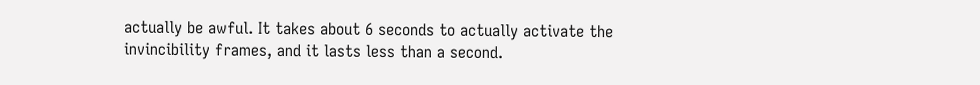actually be awful. It takes about 6 seconds to actually activate the invincibility frames, and it lasts less than a second.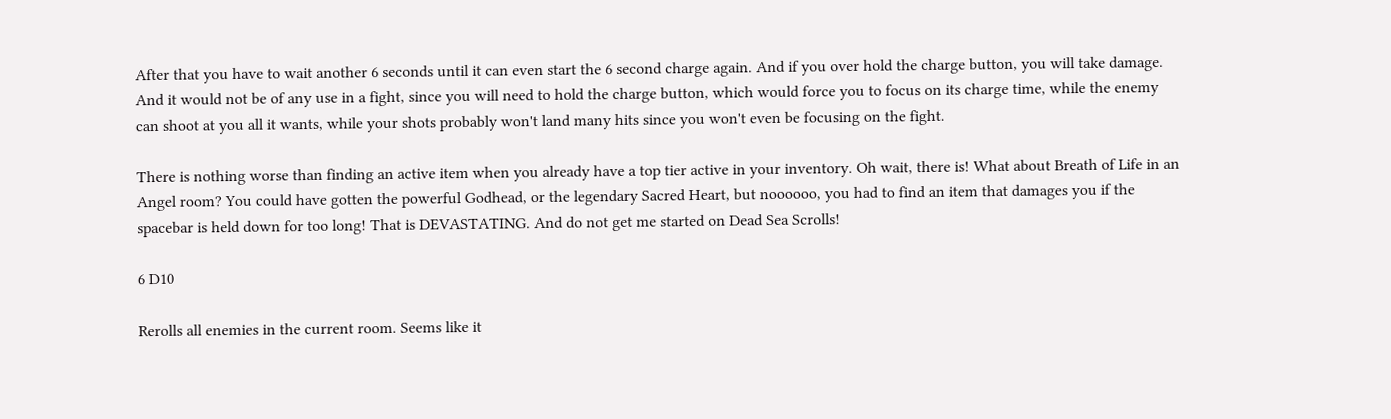After that you have to wait another 6 seconds until it can even start the 6 second charge again. And if you over hold the charge button, you will take damage. And it would not be of any use in a fight, since you will need to hold the charge button, which would force you to focus on its charge time, while the enemy can shoot at you all it wants, while your shots probably won't land many hits since you won't even be focusing on the fight.

There is nothing worse than finding an active item when you already have a top tier active in your inventory. Oh wait, there is! What about Breath of Life in an Angel room? You could have gotten the powerful Godhead, or the legendary Sacred Heart, but noooooo, you had to find an item that damages you if the spacebar is held down for too long! That is DEVASTATING. And do not get me started on Dead Sea Scrolls!

6 D10

Rerolls all enemies in the current room. Seems like it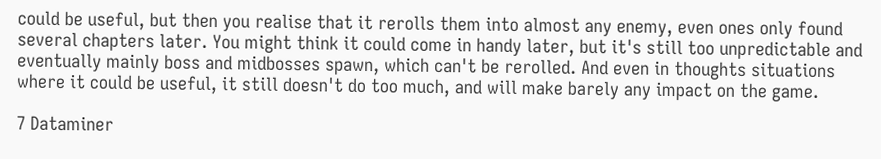could be useful, but then you realise that it rerolls them into almost any enemy, even ones only found several chapters later. You might think it could come in handy later, but it's still too unpredictable and eventually mainly boss and midbosses spawn, which can't be rerolled. And even in thoughts situations where it could be useful, it still doesn't do too much, and will make barely any impact on the game.

7 Dataminer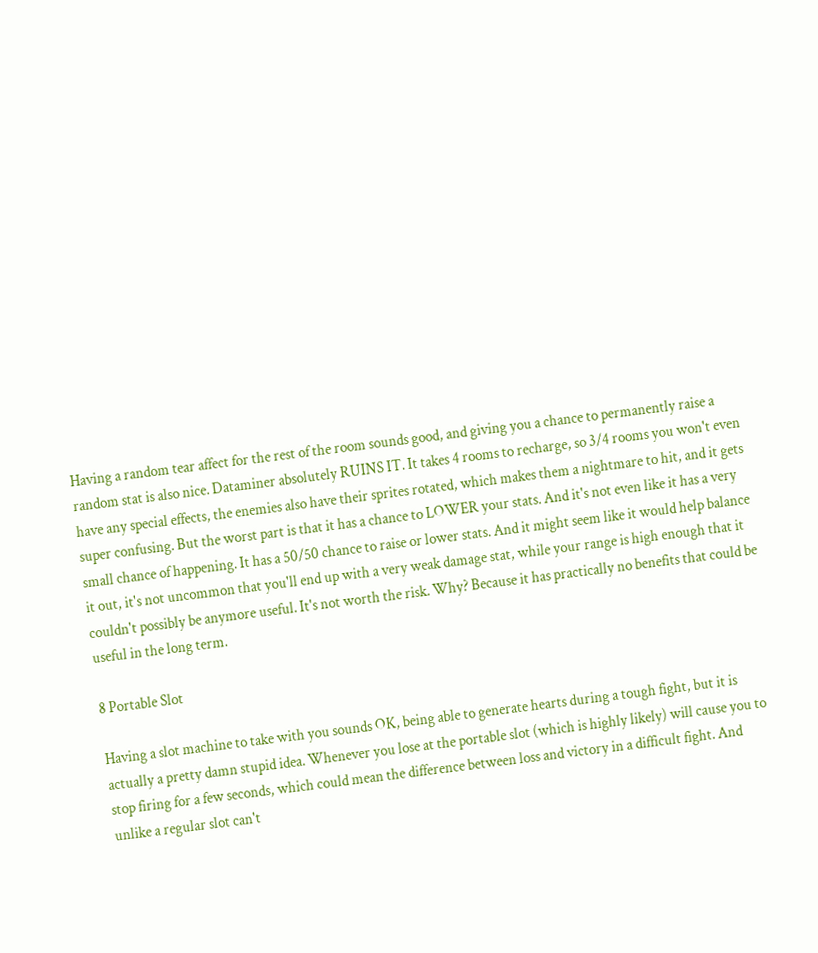Having a random tear affect for the rest of the room sounds good, and giving you a chance to permanently raise a random stat is also nice. Dataminer absolutely RUINS IT. It takes 4 rooms to recharge, so 3/4 rooms you won't even have any special effects, the enemies also have their sprites rotated, which makes them a nightmare to hit, and it gets super confusing. But the worst part is that it has a chance to LOWER your stats. And it's not even like it has a very small chance of happening. It has a 50/50 chance to raise or lower stats. And it might seem like it would help balance it out, it's not uncommon that you'll end up with a very weak damage stat, while your range is high enough that it couldn't possibly be anymore useful. It's not worth the risk. Why? Because it has practically no benefits that could be useful in the long term.

8 Portable Slot

Having a slot machine to take with you sounds OK, being able to generate hearts during a tough fight, but it is actually a pretty damn stupid idea. Whenever you lose at the portable slot (which is highly likely) will cause you to stop firing for a few seconds, which could mean the difference between loss and victory in a difficult fight. And unlike a regular slot can't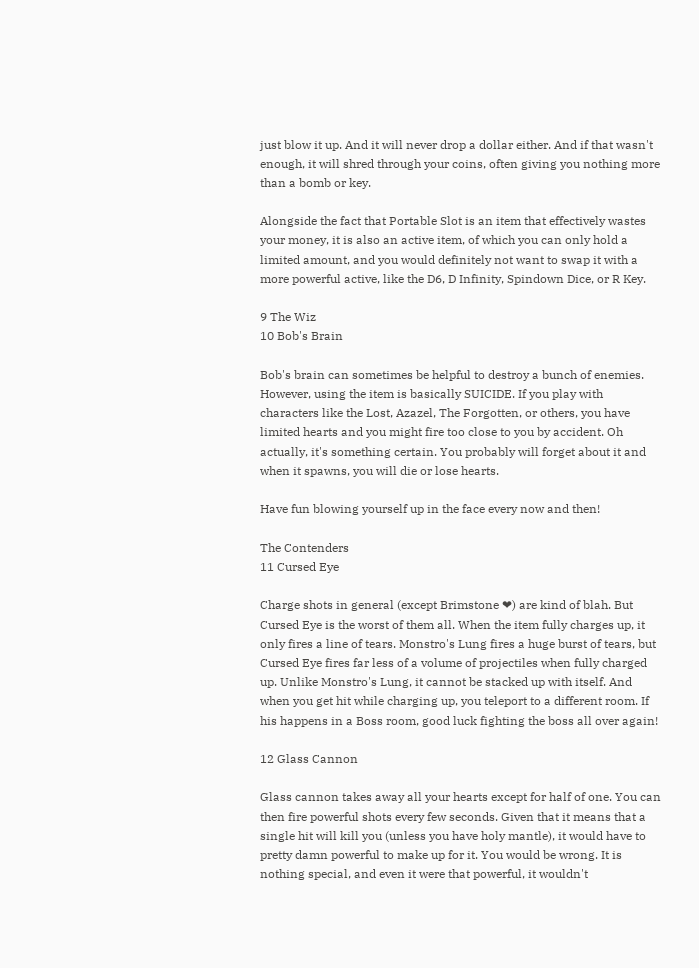just blow it up. And it will never drop a dollar either. And if that wasn't enough, it will shred through your coins, often giving you nothing more than a bomb or key.

Alongside the fact that Portable Slot is an item that effectively wastes your money, it is also an active item, of which you can only hold a limited amount, and you would definitely not want to swap it with a more powerful active, like the D6, D Infinity, Spindown Dice, or R Key.

9 The Wiz
10 Bob's Brain

Bob's brain can sometimes be helpful to destroy a bunch of enemies. However, using the item is basically SUICIDE. If you play with characters like the Lost, Azazel, The Forgotten, or others, you have limited hearts and you might fire too close to you by accident. Oh actually, it's something certain. You probably will forget about it and when it spawns, you will die or lose hearts.

Have fun blowing yourself up in the face every now and then!

The Contenders
11 Cursed Eye

Charge shots in general (except Brimstone ❤) are kind of blah. But Cursed Eye is the worst of them all. When the item fully charges up, it only fires a line of tears. Monstro's Lung fires a huge burst of tears, but Cursed Eye fires far less of a volume of projectiles when fully charged up. Unlike Monstro's Lung, it cannot be stacked up with itself. And when you get hit while charging up, you teleport to a different room. If his happens in a Boss room, good luck fighting the boss all over again!

12 Glass Cannon

Glass cannon takes away all your hearts except for half of one. You can then fire powerful shots every few seconds. Given that it means that a single hit will kill you (unless you have holy mantle), it would have to pretty damn powerful to make up for it. You would be wrong. It is nothing special, and even it were that powerful, it wouldn't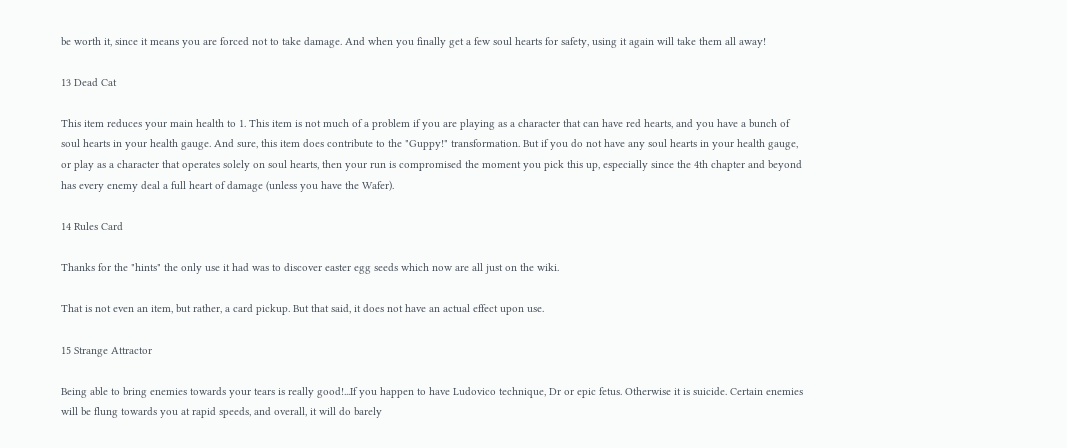be worth it, since it means you are forced not to take damage. And when you finally get a few soul hearts for safety, using it again will take them all away!

13 Dead Cat

This item reduces your main health to 1. This item is not much of a problem if you are playing as a character that can have red hearts, and you have a bunch of soul hearts in your health gauge. And sure, this item does contribute to the "Guppy!" transformation. But if you do not have any soul hearts in your health gauge, or play as a character that operates solely on soul hearts, then your run is compromised the moment you pick this up, especially since the 4th chapter and beyond has every enemy deal a full heart of damage (unless you have the Wafer).

14 Rules Card

Thanks for the "hints" the only use it had was to discover easter egg seeds which now are all just on the wiki.

That is not even an item, but rather, a card pickup. But that said, it does not have an actual effect upon use.

15 Strange Attractor

Being able to bring enemies towards your tears is really good!...If you happen to have Ludovico technique, Dr or epic fetus. Otherwise it is suicide. Certain enemies will be flung towards you at rapid speeds, and overall, it will do barely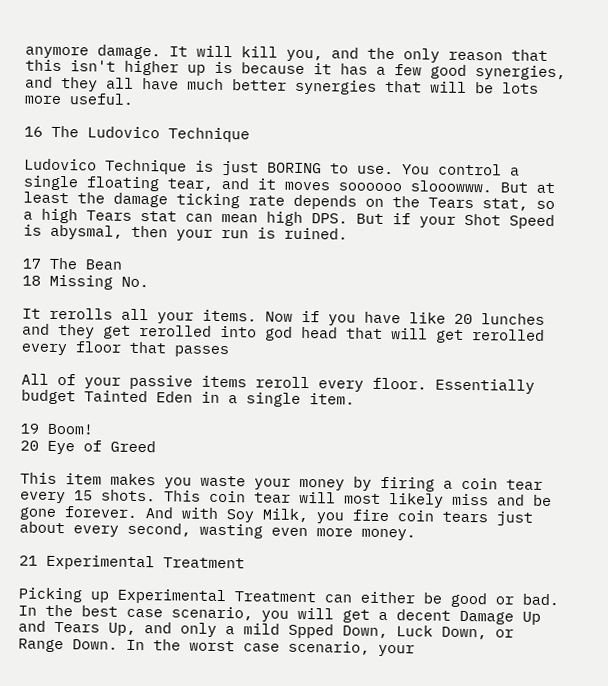anymore damage. It will kill you, and the only reason that this isn't higher up is because it has a few good synergies, and they all have much better synergies that will be lots more useful.

16 The Ludovico Technique

Ludovico Technique is just BORING to use. You control a single floating tear, and it moves soooooo slooowww. But at least the damage ticking rate depends on the Tears stat, so a high Tears stat can mean high DPS. But if your Shot Speed is abysmal, then your run is ruined.

17 The Bean
18 Missing No.

It rerolls all your items. Now if you have like 20 lunches and they get rerolled into god head that will get rerolled every floor that passes

All of your passive items reroll every floor. Essentially budget Tainted Eden in a single item.

19 Boom!
20 Eye of Greed

This item makes you waste your money by firing a coin tear every 15 shots. This coin tear will most likely miss and be gone forever. And with Soy Milk, you fire coin tears just about every second, wasting even more money.

21 Experimental Treatment

Picking up Experimental Treatment can either be good or bad. In the best case scenario, you will get a decent Damage Up and Tears Up, and only a mild Spped Down, Luck Down, or Range Down. In the worst case scenario, your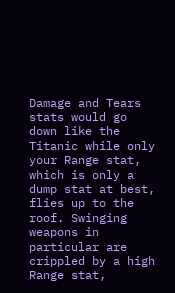Damage and Tears stats would go down like the Titanic while only your Range stat, which is only a dump stat at best, flies up to the roof. Swinging weapons in particular are crippled by a high Range stat,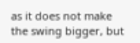as it does not make the swing bigger, but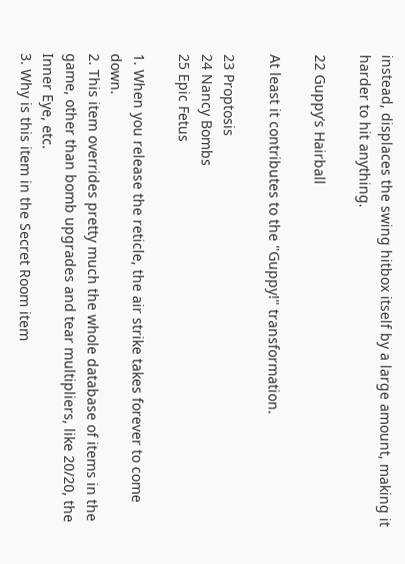instead, displaces the swing hitbox itself by a large amount, making it harder to hit anything.

22 Guppy’s Hairball

At least it contributes to the "Guppy!" transformation.

23 Proptosis
24 Nancy Bombs
25 Epic Fetus

1. When you release the reticle, the air strike takes forever to come down.
2. This item overrides pretty much the whole database of items in the game, other than bomb upgrades and tear multipliers, like 20/20, the Inner Eye, etc.
3. Why is this item in the Secret Room item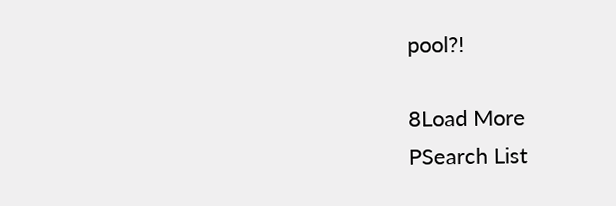pool?!

8Load More
PSearch List